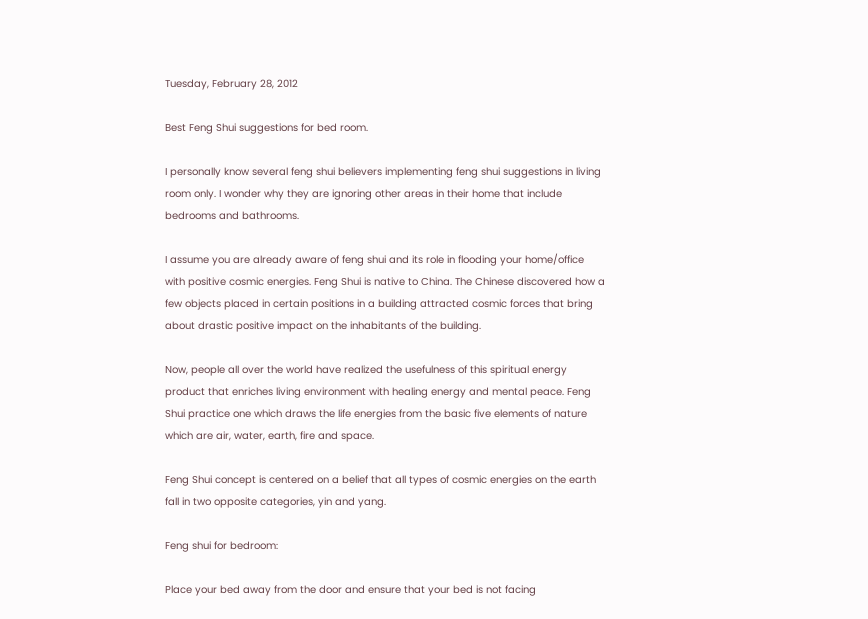Tuesday, February 28, 2012

Best Feng Shui suggestions for bed room.

I personally know several feng shui believers implementing feng shui suggestions in living room only. I wonder why they are ignoring other areas in their home that include bedrooms and bathrooms.

I assume you are already aware of feng shui and its role in flooding your home/office with positive cosmic energies. Feng Shui is native to China. The Chinese discovered how a few objects placed in certain positions in a building attracted cosmic forces that bring about drastic positive impact on the inhabitants of the building.

Now, people all over the world have realized the usefulness of this spiritual energy product that enriches living environment with healing energy and mental peace. Feng Shui practice one which draws the life energies from the basic five elements of nature which are air, water, earth, fire and space.

Feng Shui concept is centered on a belief that all types of cosmic energies on the earth fall in two opposite categories, yin and yang.

Feng shui for bedroom:

Place your bed away from the door and ensure that your bed is not facing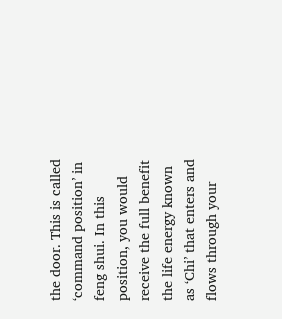the door. This is called ‘command position’ in feng shui. In this position, you would receive the full benefit the life energy known as ‘Chi’ that enters and flows through your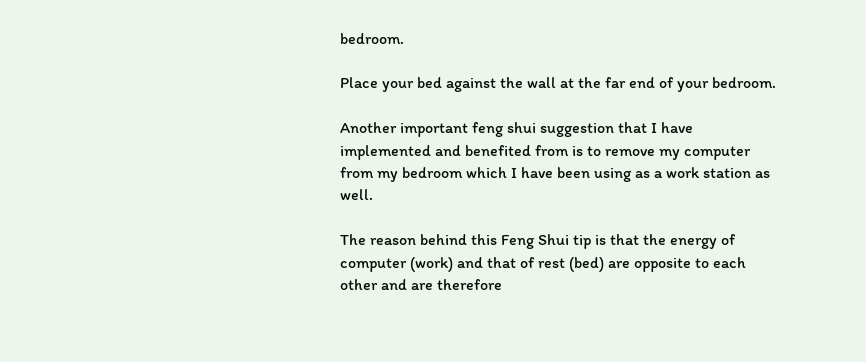bedroom.

Place your bed against the wall at the far end of your bedroom.

Another important feng shui suggestion that I have implemented and benefited from is to remove my computer from my bedroom which I have been using as a work station as well.

The reason behind this Feng Shui tip is that the energy of computer (work) and that of rest (bed) are opposite to each other and are therefore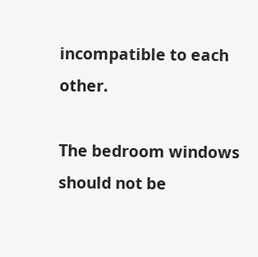incompatible to each other.

The bedroom windows should not be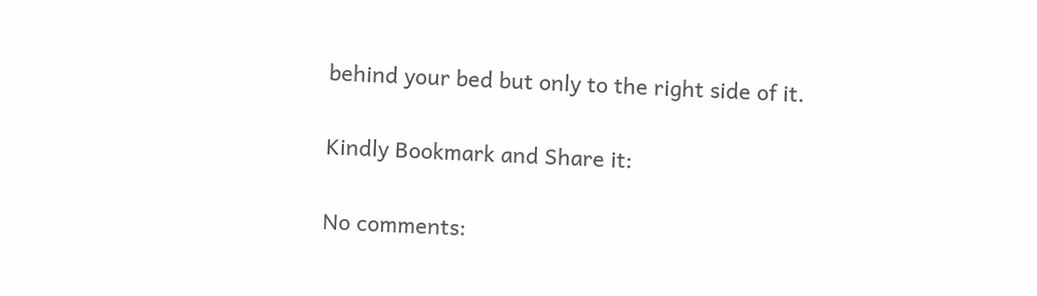behind your bed but only to the right side of it.

Kindly Bookmark and Share it:

No comments: